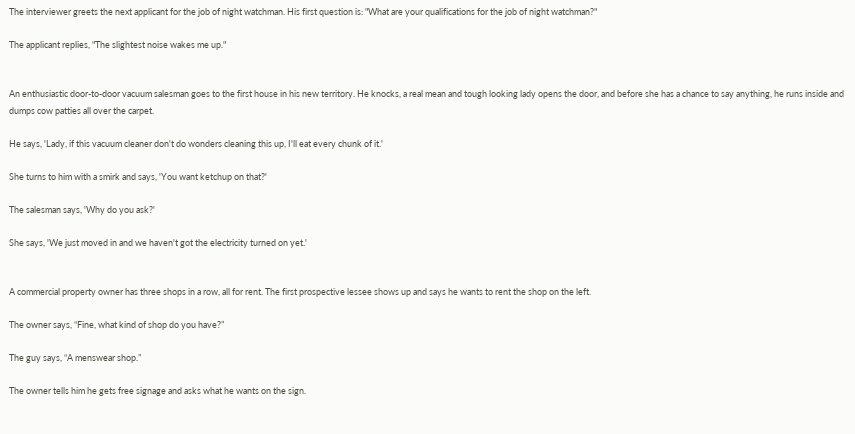The interviewer greets the next applicant for the job of night watchman. His first question is: "What are your qualifications for the job of night watchman?"

The applicant replies, "The slightest noise wakes me up."


An enthusiastic door-to-door vacuum salesman goes to the first house in his new territory. He knocks, a real mean and tough looking lady opens the door, and before she has a chance to say anything, he runs inside and dumps cow patties all over the carpet.

He says, 'Lady, if this vacuum cleaner don't do wonders cleaning this up, I'll eat every chunk of it.'

She turns to him with a smirk and says, 'You want ketchup on that?'

The salesman says, 'Why do you ask?'

She says, 'We just moved in and we haven't got the electricity turned on yet.'


A commercial property owner has three shops in a row, all for rent. The first prospective lessee shows up and says he wants to rent the shop on the left.

The owner says, “Fine, what kind of shop do you have?”

The guy says, “A menswear shop.”

The owner tells him he gets free signage and asks what he wants on the sign.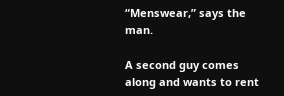“Menswear,” says the man.

A second guy comes along and wants to rent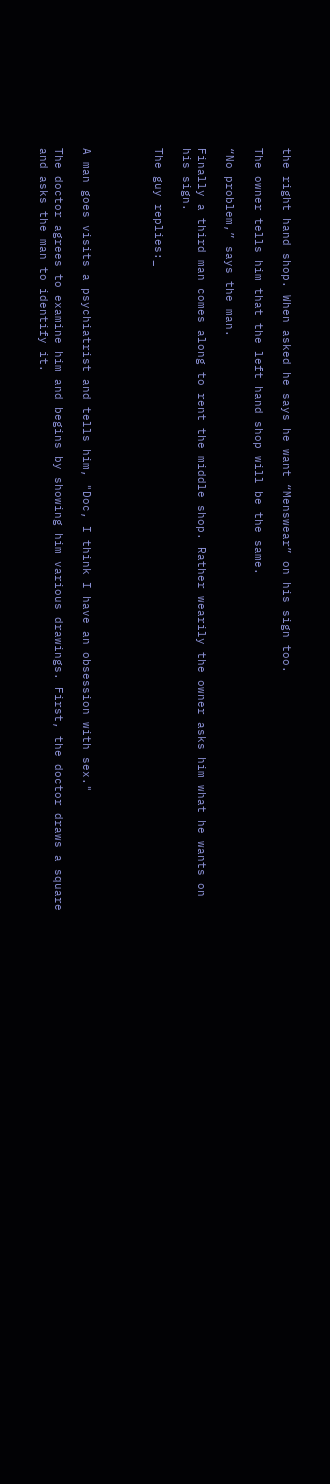the right hand shop. When asked he says he want “Menswear” on his sign too.

The owner tells him that the left hand shop will be the same.

“No problem,” says the man.

Finally a third man comes along to rent the middle shop. Rather wearily the owner asks him what he wants on his sign.

The guy replies:_




A man goes visits a psychiatrist and tells him, "Doc, I think I have an obsession with sex."

The doctor agrees to examine him and begins by showing him various drawings. First, the doctor draws a square and asks the man to identify it.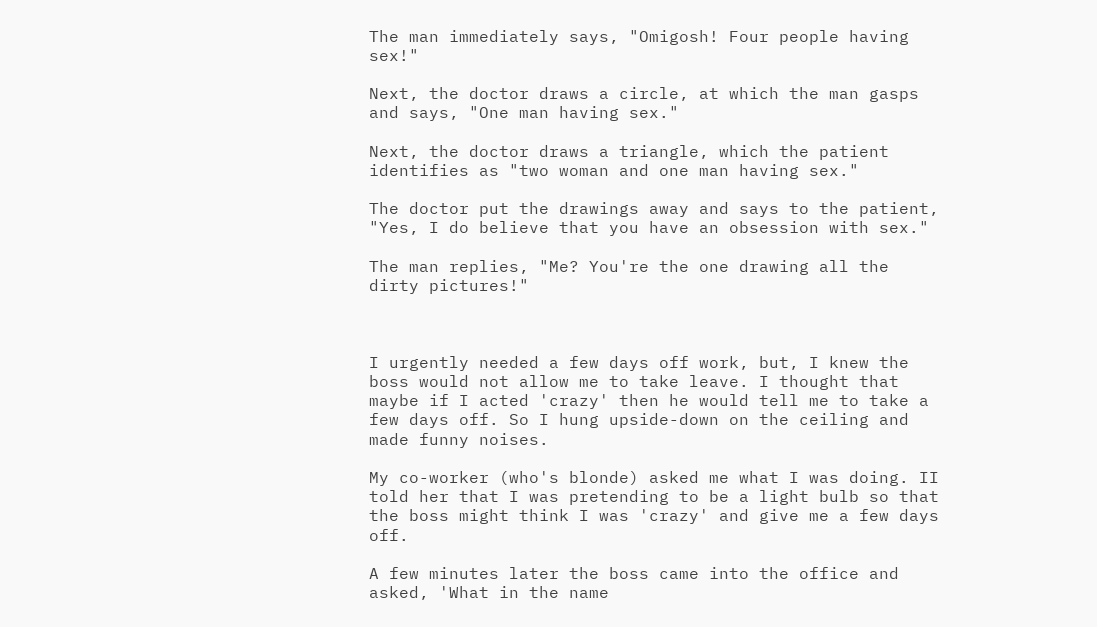The man immediately says, "Omigosh! Four people having sex!"

Next, the doctor draws a circle, at which the man gasps and says, "One man having sex."

Next, the doctor draws a triangle, which the patient identifies as "two woman and one man having sex."

The doctor put the drawings away and says to the patient, "Yes, I do believe that you have an obsession with sex."

The man replies, "Me? You're the one drawing all the dirty pictures!"



I urgently needed a few days off work, but, I knew the boss would not allow me to take leave. I thought that maybe if I acted 'crazy' then he would tell me to take a few days off. So I hung upside-down on the ceiling and made funny noises.

My co-worker (who's blonde) asked me what I was doing. II told her that I was pretending to be a light bulb so that the boss might think I was 'crazy' and give me a few days off.

A few minutes later the boss came into the office and asked, 'What in the name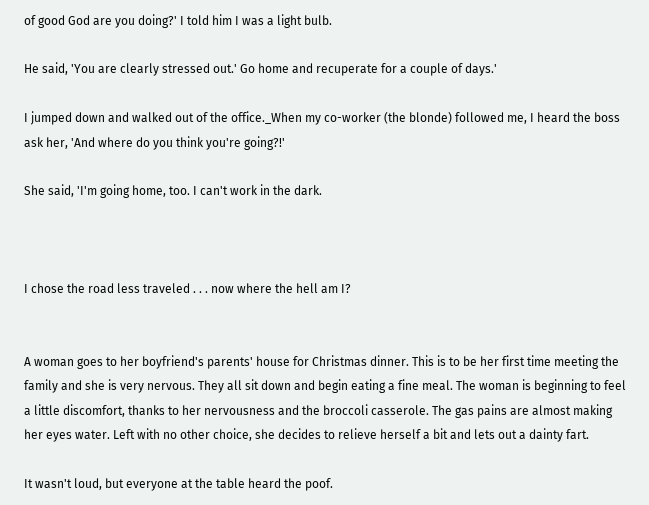of good God are you doing?' I told him I was a light bulb.

He said, 'You are clearly stressed out.' Go home and recuperate for a couple of days.'

I jumped down and walked out of the office._When my co-worker (the blonde) followed me, I heard the boss ask her, 'And where do you think you're going?!'

She said, 'I'm going home, too. I can't work in the dark.



I chose the road less traveled . . . now where the hell am I?


A woman goes to her boyfriend's parents' house for Christmas dinner. This is to be her first time meeting the family and she is very nervous. They all sit down and begin eating a fine meal. The woman is beginning to feel a little discomfort, thanks to her nervousness and the broccoli casserole. The gas pains are almost making her eyes water. Left with no other choice, she decides to relieve herself a bit and lets out a dainty fart.

It wasn't loud, but everyone at the table heard the poof.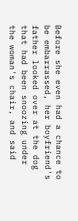Before she even had a chance to be embarrassed, her boyfriend's father looked over at the dog that had been snoozing under the woman's chair, and said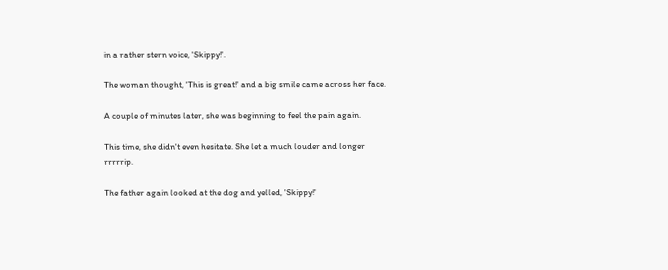in a rather stern voice, 'Skippy!'.

The woman thought, 'This is great!' and a big smile came across her face.

A couple of minutes later, she was beginning to feel the pain again.

This time, she didn't even hesitate. She let a much louder and longer rrrrrip.

The father again looked at the dog and yelled, 'Skippy!'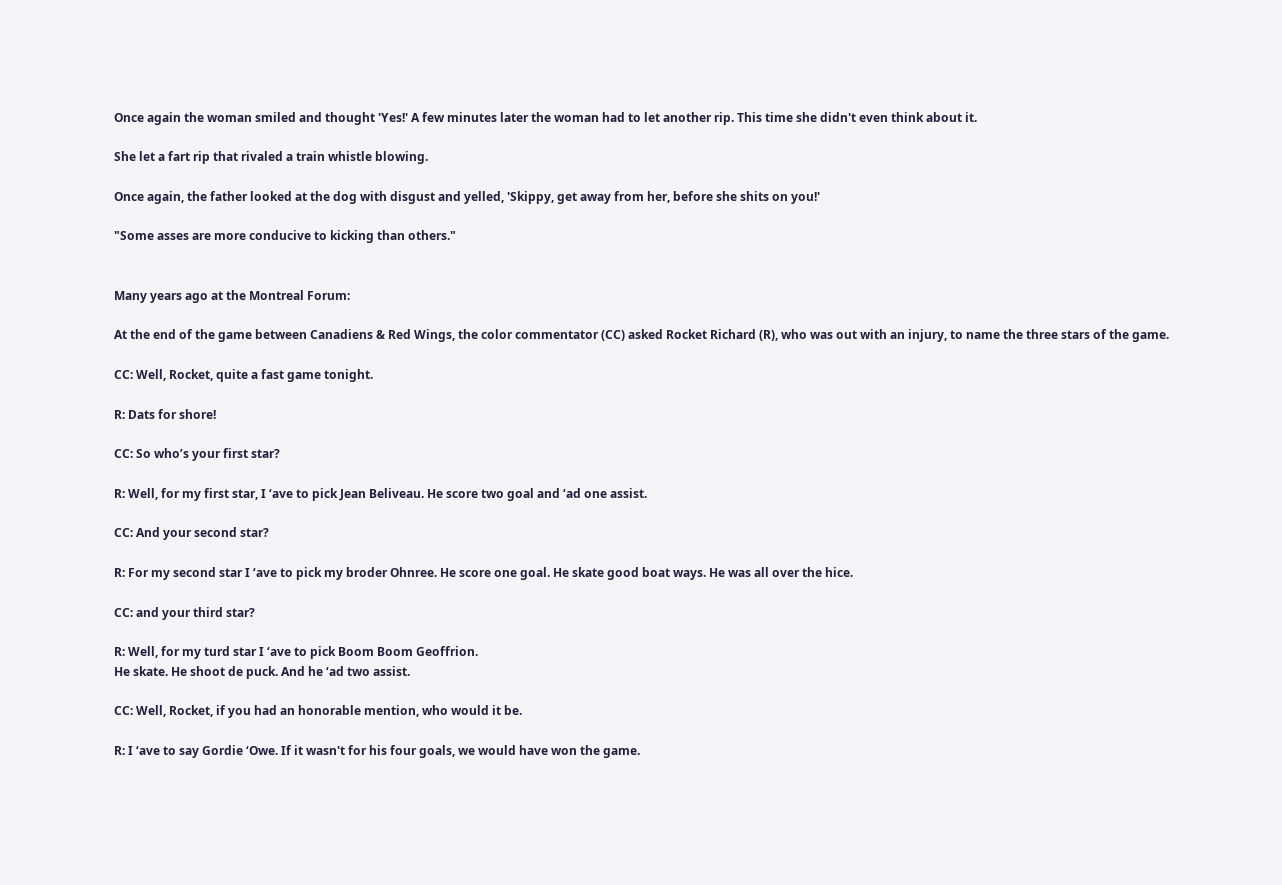Once again the woman smiled and thought 'Yes!' A few minutes later the woman had to let another rip. This time she didn't even think about it.

She let a fart rip that rivaled a train whistle blowing.

Once again, the father looked at the dog with disgust and yelled, 'Skippy, get away from her, before she shits on you!'

"Some asses are more conducive to kicking than others."


Many years ago at the Montreal Forum:

At the end of the game between Canadiens & Red Wings, the color commentator (CC) asked Rocket Richard (R), who was out with an injury, to name the three stars of the game.

CC: Well, Rocket, quite a fast game tonight.

R: Dats for shore!

CC: So who’s your first star?

R: Well, for my first star, I ‘ave to pick Jean Beliveau. He score two goal and ‘ad one assist.

CC: And your second star?

R: For my second star I ‘ave to pick my broder Ohnree. He score one goal. He skate good boat ways. He was all over the hice.

CC: and your third star?

R: Well, for my turd star I ‘ave to pick Boom Boom Geoffrion.
He skate. He shoot de puck. And he ‘ad two assist.

CC: Well, Rocket, if you had an honorable mention, who would it be.

R: I ‘ave to say Gordie ‘Owe. If it wasn't for his four goals, we would have won the game.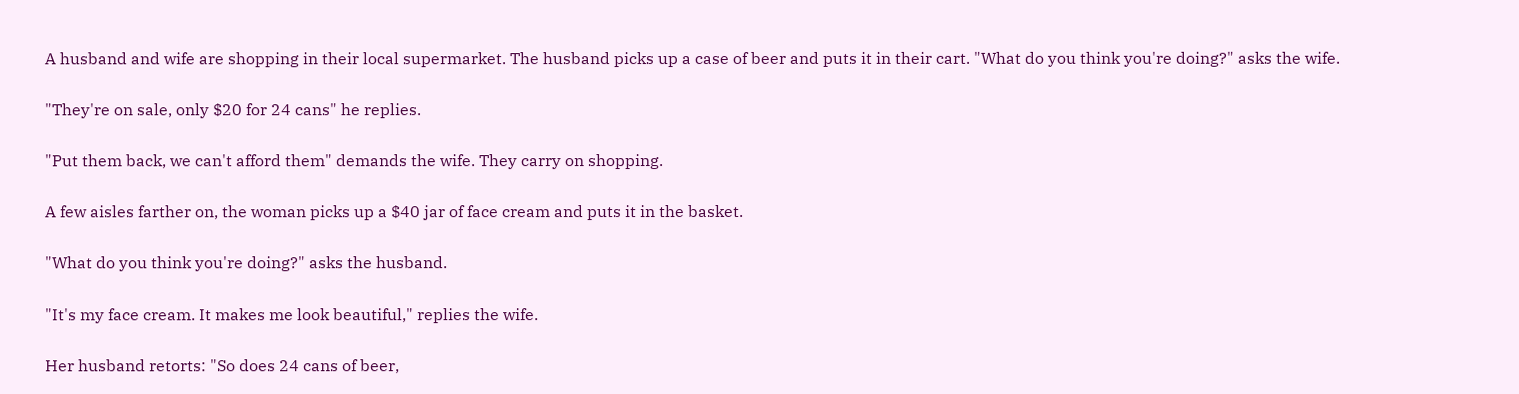A husband and wife are shopping in their local supermarket. The husband picks up a case of beer and puts it in their cart. "What do you think you're doing?" asks the wife.

"They're on sale, only $20 for 24 cans" he replies.

"Put them back, we can't afford them" demands the wife. They carry on shopping.

A few aisles farther on, the woman picks up a $40 jar of face cream and puts it in the basket.

"What do you think you're doing?" asks the husband.

"It's my face cream. It makes me look beautiful," replies the wife.

Her husband retorts: "So does 24 cans of beer,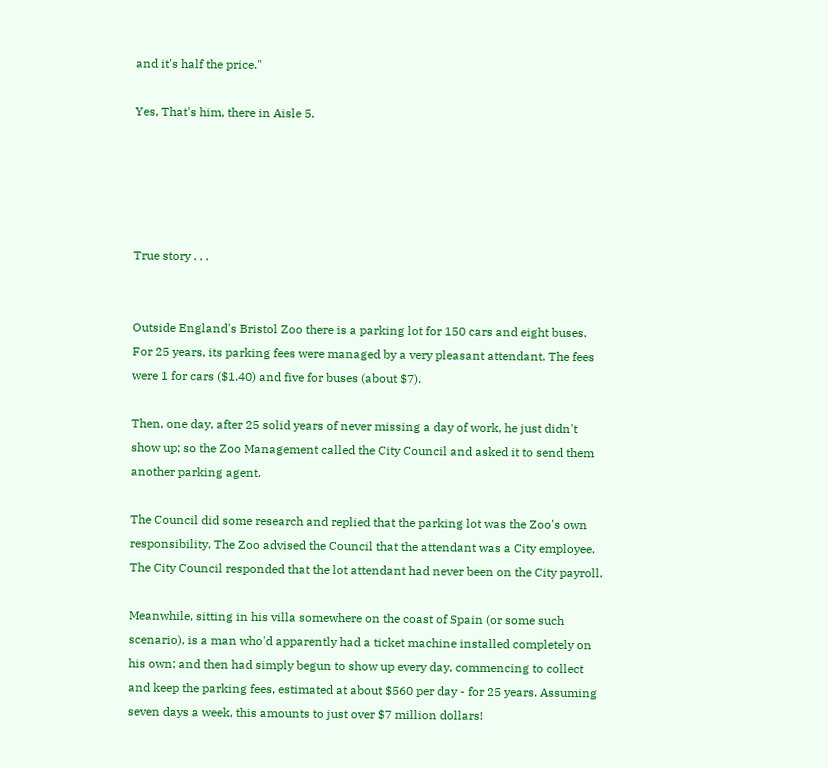and it's half the price."

Yes, That's him, there in Aisle 5.





True story . . .


Outside England's Bristol Zoo there is a parking lot for 150 cars and eight buses. For 25 years, its parking fees were managed by a very pleasant attendant. The fees were 1 for cars ($1.40) and five for buses (about $7).

Then, one day, after 25 solid years of never missing a day of work, he just didn't show up; so the Zoo Management called the City Council and asked it to send them another parking agent.

The Council did some research and replied that the parking lot was the Zoo's own responsibility. The Zoo advised the Council that the attendant was a City employee. The City Council responded that the lot attendant had never been on the City payroll.

Meanwhile, sitting in his villa somewhere on the coast of Spain (or some such scenario), is a man who'd apparently had a ticket machine installed completely on his own; and then had simply begun to show up every day, commencing to collect and keep the parking fees, estimated at about $560 per day - for 25 years. Assuming seven days a week, this amounts to just over $7 million dollars!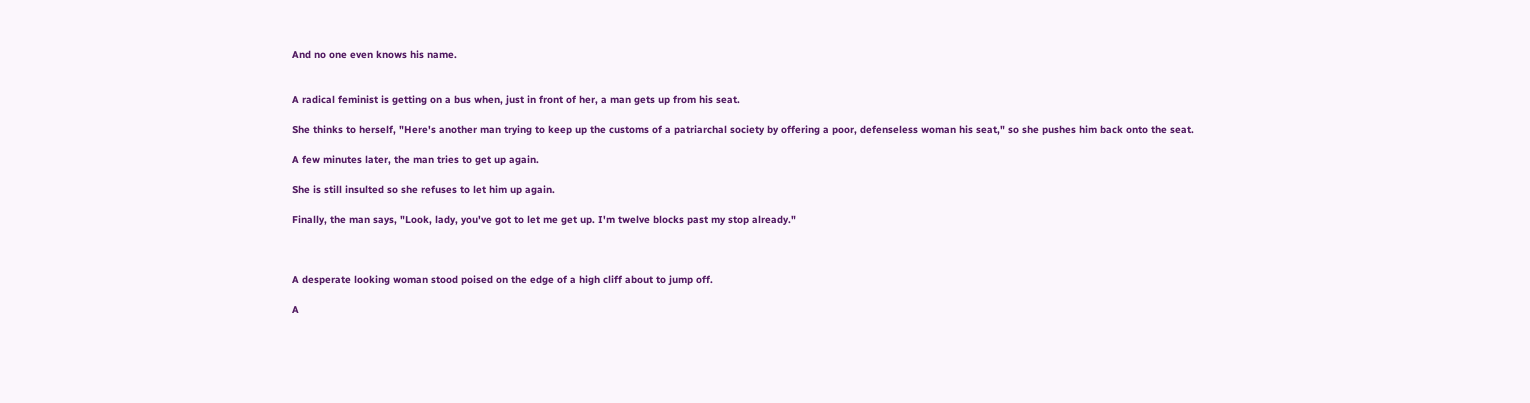And no one even knows his name.


A radical feminist is getting on a bus when, just in front of her, a man gets up from his seat.

She thinks to herself, "Here's another man trying to keep up the customs of a patriarchal society by offering a poor, defenseless woman his seat," so she pushes him back onto the seat.

A few minutes later, the man tries to get up again.

She is still insulted so she refuses to let him up again.

Finally, the man says, "Look, lady, you've got to let me get up. I'm twelve blocks past my stop already."



A desperate looking woman stood poised on the edge of a high cliff about to jump off.

A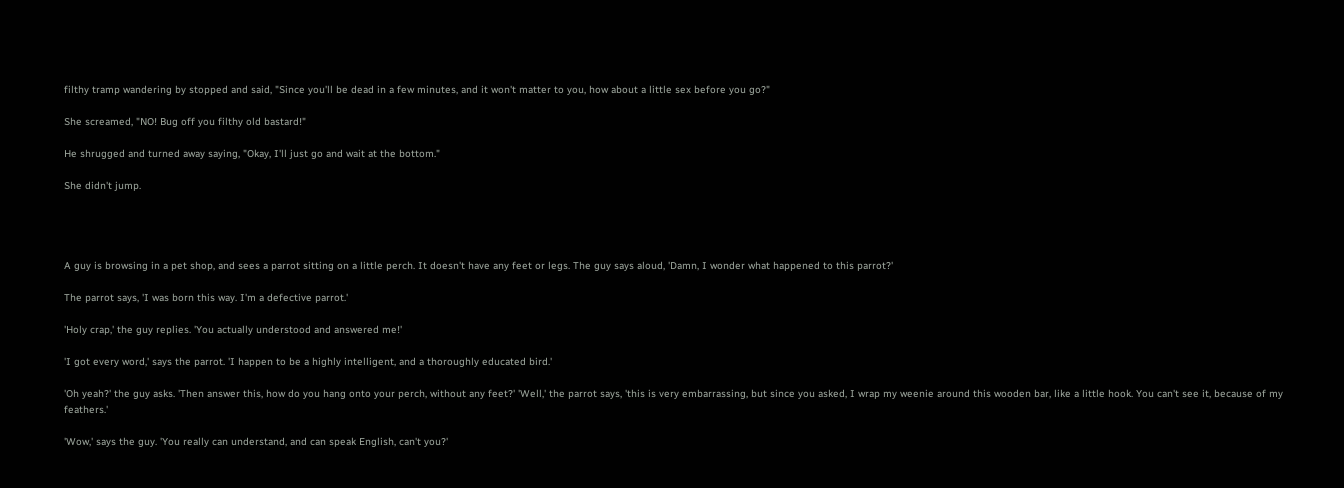filthy tramp wandering by stopped and said, "Since you'll be dead in a few minutes, and it won't matter to you, how about a little sex before you go?"

She screamed, "NO! Bug off you filthy old bastard!"

He shrugged and turned away saying, "Okay, I'll just go and wait at the bottom."

She didn't jump.




A guy is browsing in a pet shop, and sees a parrot sitting on a little perch. It doesn't have any feet or legs. The guy says aloud, 'Damn, I wonder what happened to this parrot?'

The parrot says, 'I was born this way. I'm a defective parrot.'

'Holy crap,' the guy replies. 'You actually understood and answered me!'

'I got every word,' says the parrot. 'I happen to be a highly intelligent, and a thoroughly educated bird.'

'Oh yeah?' the guy asks. 'Then answer this, how do you hang onto your perch, without any feet?' 'Well,' the parrot says, 'this is very embarrassing, but since you asked, I wrap my weenie around this wooden bar, like a little hook. You can't see it, because of my feathers.'

'Wow,' says the guy. 'You really can understand, and can speak English, can't you?'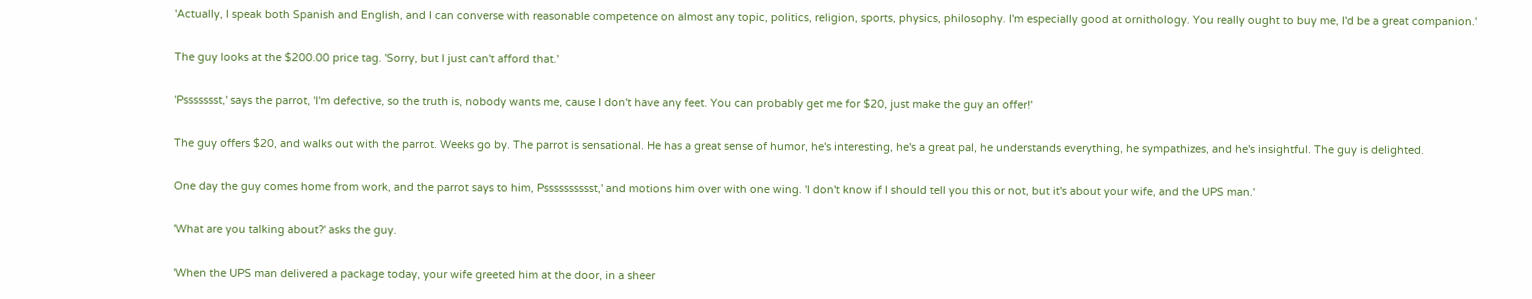'Actually, I speak both Spanish and English, and I can converse with reasonable competence on almost any topic, politics, religion, sports, physics, philosophy. I'm especially good at ornithology. You really ought to buy me, I'd be a great companion.'

The guy looks at the $200.00 price tag. 'Sorry, but I just can't afford that.'

'Pssssssst,' says the parrot, 'I'm defective, so the truth is, nobody wants me, cause I don't have any feet. You can probably get me for $20, just make the guy an offer!'

The guy offers $20, and walks out with the parrot. Weeks go by. The parrot is sensational. He has a great sense of humor, he's interesting, he's a great pal, he understands everything, he sympathizes, and he's insightful. The guy is delighted.

One day the guy comes home from work, and the parrot says to him, Psssssssssst,' and motions him over with one wing. 'I don't know if I should tell you this or not, but it's about your wife, and the UPS man.'

'What are you talking about?' asks the guy.

'When the UPS man delivered a package today, your wife greeted him at the door, in a sheer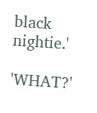black nightie.'

'WHAT?'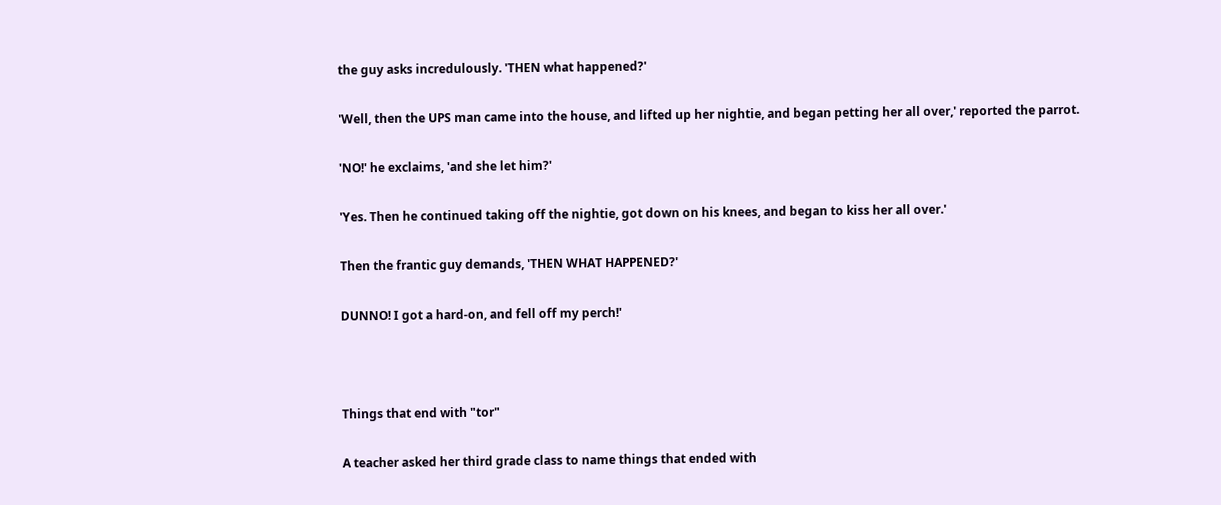the guy asks incredulously. 'THEN what happened?'

'Well, then the UPS man came into the house, and lifted up her nightie, and began petting her all over,' reported the parrot.

'NO!' he exclaims, 'and she let him?'

'Yes. Then he continued taking off the nightie, got down on his knees, and began to kiss her all over.'

Then the frantic guy demands, 'THEN WHAT HAPPENED?'

DUNNO! I got a hard-on, and fell off my perch!'



Things that end with "tor"

A teacher asked her third grade class to name things that ended with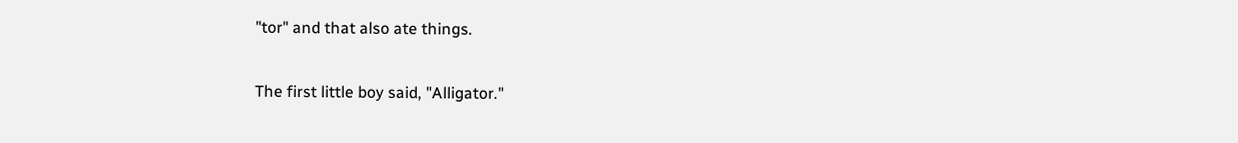"tor" and that also ate things.

The first little boy said, "Alligator."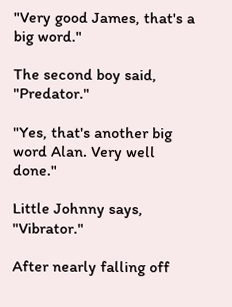"Very good James, that's a big word."

The second boy said, "Predator."

"Yes, that's another big word Alan. Very well done."

Little Johnny says, "Vibrator."

After nearly falling off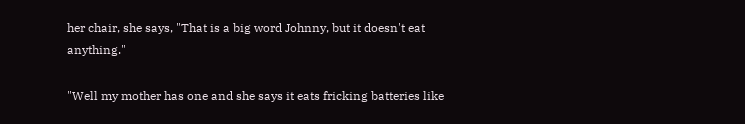her chair, she says, "That is a big word Johnny, but it doesn't eat anything."

"Well my mother has one and she says it eats fricking batteries like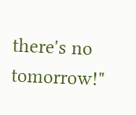there's no tomorrow!"